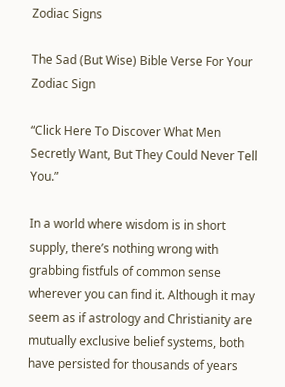Zodiac Signs

The Sad (But Wise) Bible Verse For Your Zodiac Sign

“Click Here To Discover What Men Secretly Want, But They Could Never Tell You.”

In a world where wisdom is in short supply, there’s nothing wrong with grabbing fistfuls of common sense wherever you can find it. Although it may seem as if astrology and Christianity are mutually exclusive belief systems, both have persisted for thousands of years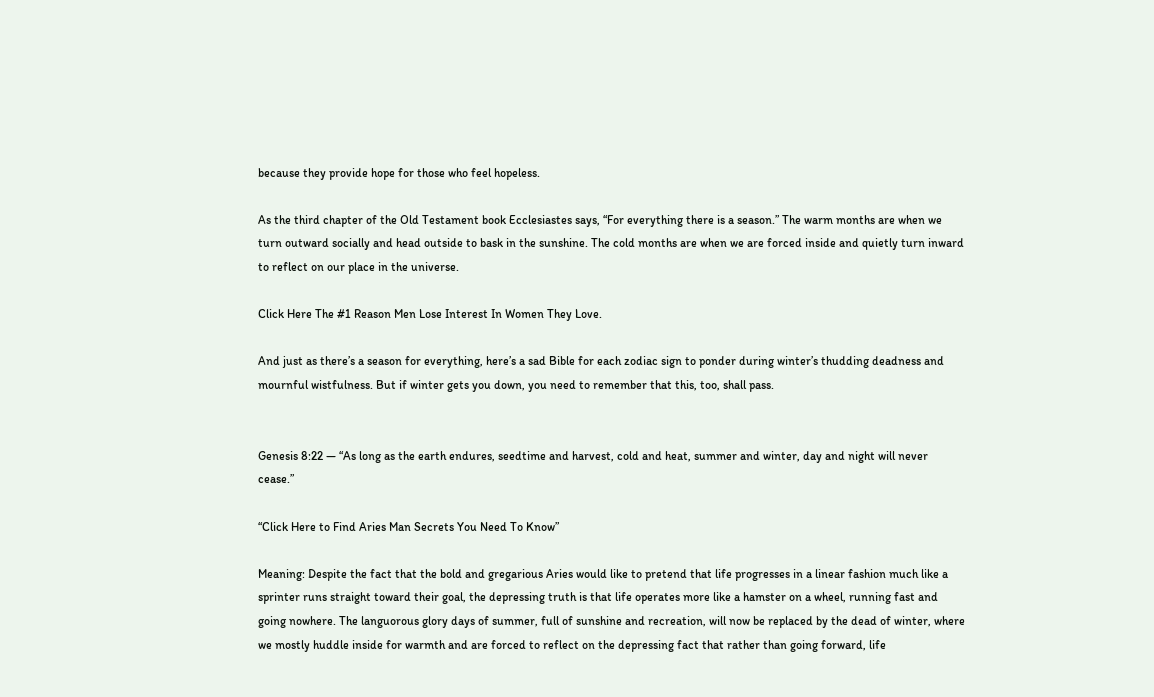because they provide hope for those who feel hopeless.

As the third chapter of the Old Testament book Ecclesiastes says, “For everything there is a season.” The warm months are when we turn outward socially and head outside to bask in the sunshine. The cold months are when we are forced inside and quietly turn inward to reflect on our place in the universe.

Click Here The #1 Reason Men Lose Interest In Women They Love.

And just as there’s a season for everything, here’s a sad Bible for each zodiac sign to ponder during winter’s thudding deadness and mournful wistfulness. But if winter gets you down, you need to remember that this, too, shall pass.


Genesis 8:22 — “As long as the earth endures, seedtime and harvest, cold and heat, summer and winter, day and night will never cease.”

“Click Here to Find Aries Man Secrets You Need To Know”

Meaning: Despite the fact that the bold and gregarious Aries would like to pretend that life progresses in a linear fashion much like a sprinter runs straight toward their goal, the depressing truth is that life operates more like a hamster on a wheel, running fast and going nowhere. The languorous glory days of summer, full of sunshine and recreation, will now be replaced by the dead of winter, where we mostly huddle inside for warmth and are forced to reflect on the depressing fact that rather than going forward, life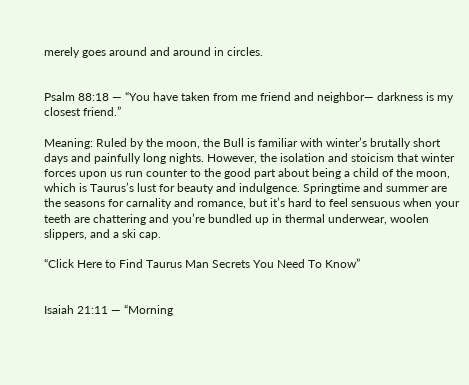merely goes around and around in circles.


Psalm 88:18 — “You have taken from me friend and neighbor— darkness is my closest friend.”

Meaning: Ruled by the moon, the Bull is familiar with winter’s brutally short days and painfully long nights. However, the isolation and stoicism that winter forces upon us run counter to the good part about being a child of the moon, which is Taurus’s lust for beauty and indulgence. Springtime and summer are the seasons for carnality and romance, but it’s hard to feel sensuous when your teeth are chattering and you’re bundled up in thermal underwear, woolen slippers, and a ski cap.

“Click Here to Find Taurus Man Secrets You Need To Know”


Isaiah 21:11 — “Morning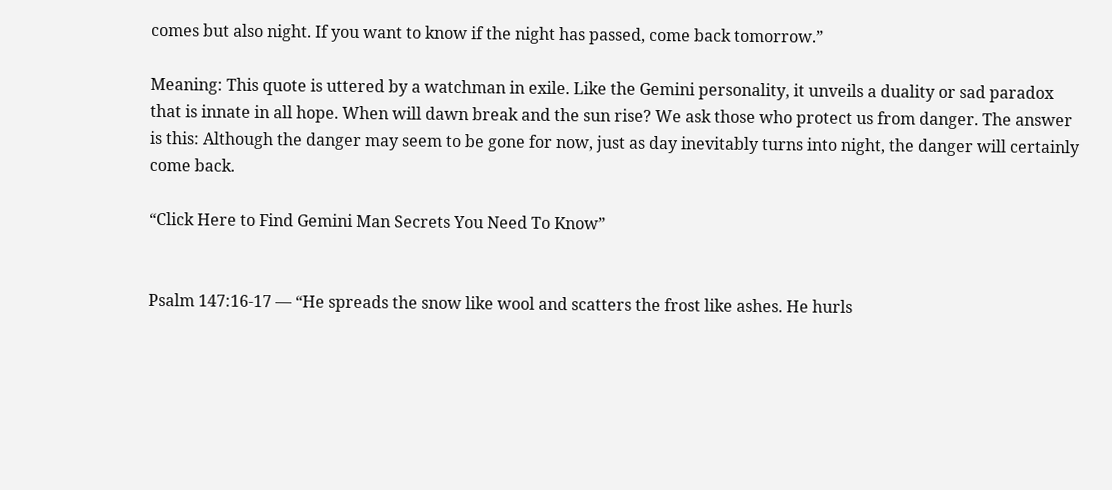comes but also night. If you want to know if the night has passed, come back tomorrow.”

Meaning: This quote is uttered by a watchman in exile. Like the Gemini personality, it unveils a duality or sad paradox that is innate in all hope. When will dawn break and the sun rise? We ask those who protect us from danger. The answer is this: Although the danger may seem to be gone for now, just as day inevitably turns into night, the danger will certainly come back.

“Click Here to Find Gemini Man Secrets You Need To Know”


Psalm 147:16-17 — “He spreads the snow like wool and scatters the frost like ashes. He hurls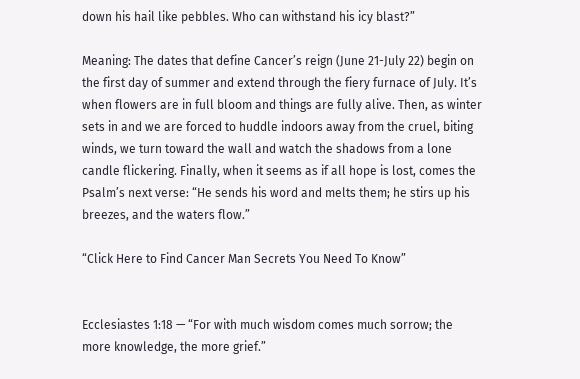down his hail like pebbles. Who can withstand his icy blast?”

Meaning: The dates that define Cancer’s reign (June 21-July 22) begin on the first day of summer and extend through the fiery furnace of July. It’s when flowers are in full bloom and things are fully alive. Then, as winter sets in and we are forced to huddle indoors away from the cruel, biting winds, we turn toward the wall and watch the shadows from a lone candle flickering. Finally, when it seems as if all hope is lost, comes the Psalm’s next verse: “He sends his word and melts them; he stirs up his breezes, and the waters flow.”

“Click Here to Find Cancer Man Secrets You Need To Know”


Ecclesiastes 1:18 — “For with much wisdom comes much sorrow; the more knowledge, the more grief.”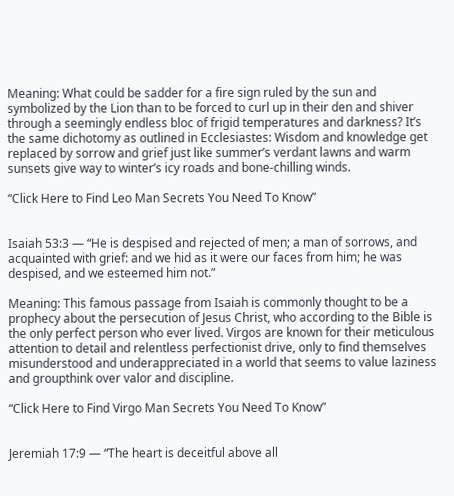Meaning: What could be sadder for a fire sign ruled by the sun and symbolized by the Lion than to be forced to curl up in their den and shiver through a seemingly endless bloc of frigid temperatures and darkness? It’s the same dichotomy as outlined in Ecclesiastes: Wisdom and knowledge get replaced by sorrow and grief just like summer’s verdant lawns and warm sunsets give way to winter’s icy roads and bone-chilling winds.

“Click Here to Find Leo Man Secrets You Need To Know”


Isaiah 53:3 — “He is despised and rejected of men; a man of sorrows, and acquainted with grief: and we hid as it were our faces from him; he was despised, and we esteemed him not.”

Meaning: This famous passage from Isaiah is commonly thought to be a prophecy about the persecution of Jesus Christ, who according to the Bible is the only perfect person who ever lived. Virgos are known for their meticulous attention to detail and relentless perfectionist drive, only to find themselves misunderstood and underappreciated in a world that seems to value laziness and groupthink over valor and discipline.

“Click Here to Find Virgo Man Secrets You Need To Know”


Jeremiah 17:9 — “The heart is deceitful above all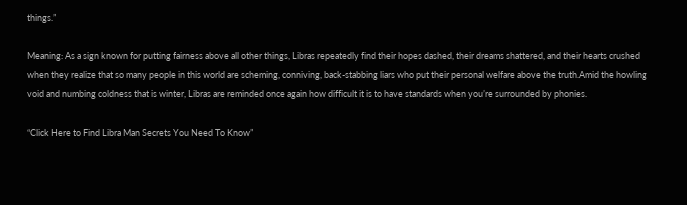things.”

Meaning: As a sign known for putting fairness above all other things, Libras repeatedly find their hopes dashed, their dreams shattered, and their hearts crushed when they realize that so many people in this world are scheming, conniving, back-stabbing liars who put their personal welfare above the truth.Amid the howling void and numbing coldness that is winter, Libras are reminded once again how difficult it is to have standards when you’re surrounded by phonies.

“Click Here to Find Libra Man Secrets You Need To Know”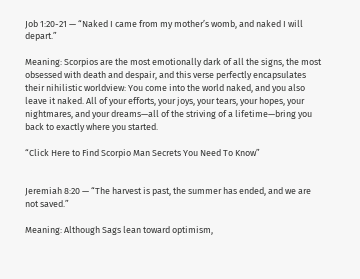Job 1:20-21 — “Naked I came from my mother’s womb, and naked I will depart.”

Meaning: Scorpios are the most emotionally dark of all the signs, the most obsessed with death and despair, and this verse perfectly encapsulates their nihilistic worldview: You come into the world naked, and you also leave it naked. All of your efforts, your joys, your tears, your hopes, your nightmares, and your dreams—all of the striving of a lifetime—bring you back to exactly where you started.

“Click Here to Find Scorpio Man Secrets You Need To Know”


Jeremiah 8:20 — “The harvest is past, the summer has ended, and we are not saved.”

Meaning: Although Sags lean toward optimism,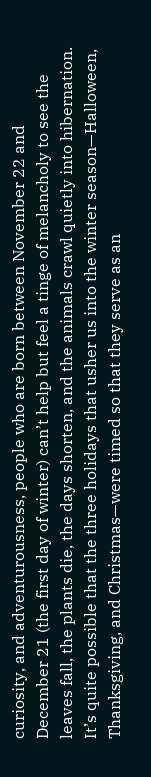curiosity, and adventurousness, people who are born between November 22 and December 21 (the first day of winter) can’t help but feel a tinge of melancholy to see the leaves fall, the plants die, the days shorten, and the animals crawl quietly into hibernation. It’s quite possible that the three holidays that usher us into the winter season—Halloween, Thanksgiving, and Christmas—were timed so that they serve as an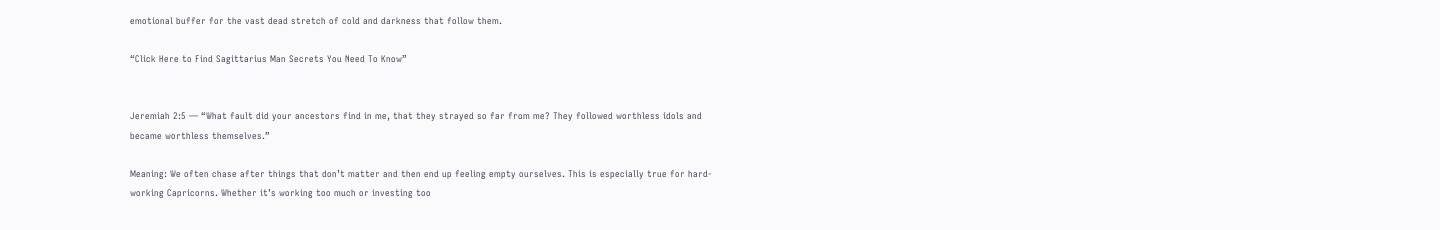emotional buffer for the vast dead stretch of cold and darkness that follow them.

“Click Here to Find Sagittarius Man Secrets You Need To Know”


Jeremiah 2:5 — “What fault did your ancestors find in me, that they strayed so far from me? They followed worthless idols and became worthless themselves.”

Meaning: We often chase after things that don’t matter and then end up feeling empty ourselves. This is especially true for hard-working Capricorns. Whether it’s working too much or investing too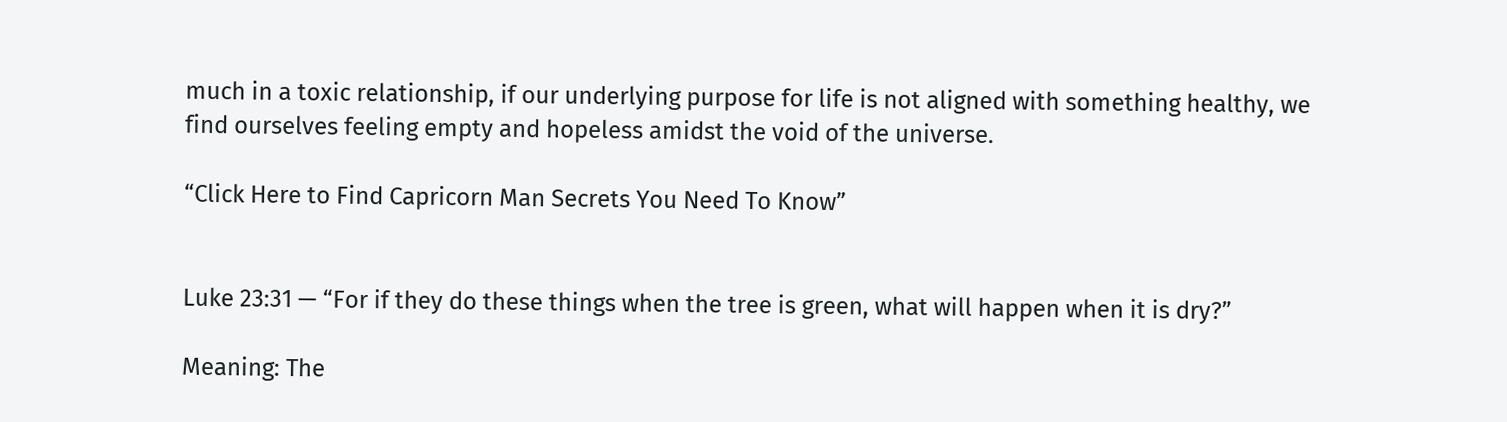much in a toxic relationship, if our underlying purpose for life is not aligned with something healthy, we find ourselves feeling empty and hopeless amidst the void of the universe.

“Click Here to Find Capricorn Man Secrets You Need To Know”


Luke 23:31 — “For if they do these things when the tree is green, what will happen when it is dry?”

Meaning: The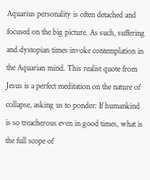Aquarius personality is often detached and focused on the big picture. As such, suffering and dystopian times invoke contemplation in the Aquarian mind. This realist quote from Jesus is a perfect meditation on the nature of collapse, asking us to ponder: If humankind is so treacherous even in good times, what is the full scope of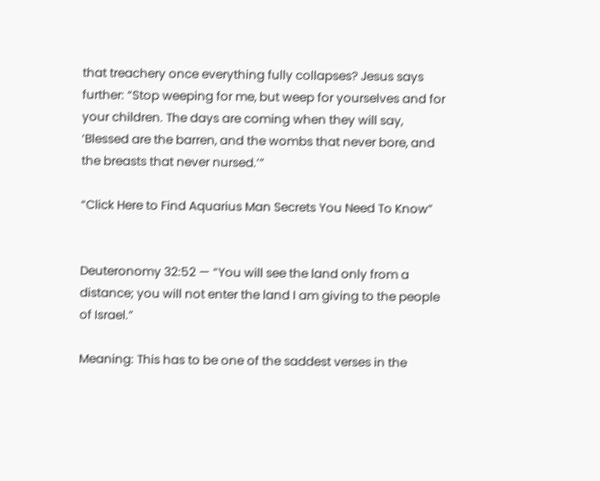that treachery once everything fully collapses? Jesus says further: “Stop weeping for me, but weep for yourselves and for your children. The days are coming when they will say, ‘Blessed are the barren, and the wombs that never bore, and the breasts that never nursed.’”

“Click Here to Find Aquarius Man Secrets You Need To Know”


Deuteronomy 32:52 — “You will see the land only from a distance; you will not enter the land I am giving to the people of Israel.”

Meaning: This has to be one of the saddest verses in the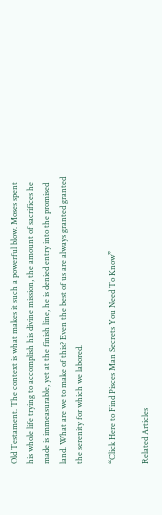Old Testament. The context is what makes it such a powerful blow. Moses spent his whole life trying to accomplish his divine mission, the amount of sacrifices he made is immeasurable, yet at the finish line, he is denied entry into the promised land. What are we to make of this? Even the best of us are always granted granted the serenity for which we labored.

“Click Here to Find Pisces Man Secrets You Need To Know”

Related Articles